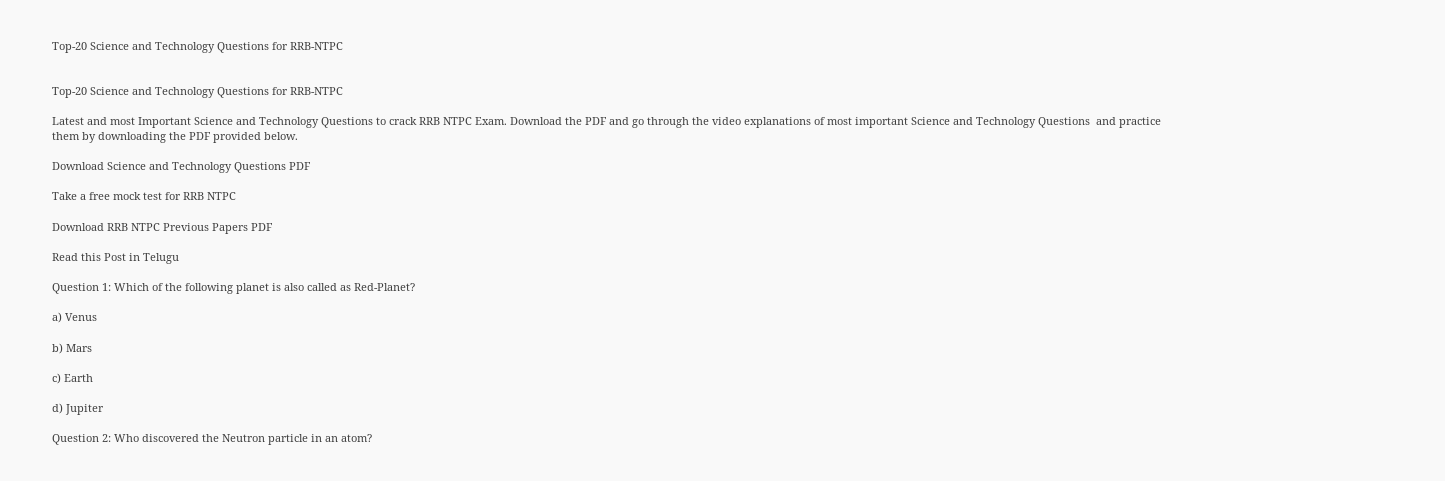Top-20 Science and Technology Questions for RRB-NTPC


Top-20 Science and Technology Questions for RRB-NTPC

Latest and most Important Science and Technology Questions to crack RRB NTPC Exam. Download the PDF and go through the video explanations of most important Science and Technology Questions  and practice them by downloading the PDF provided below.

Download Science and Technology Questions PDF

Take a free mock test for RRB NTPC

Download RRB NTPC Previous Papers PDF

Read this Post in Telugu

Question 1: Which of the following planet is also called as Red-Planet?

a) Venus

b) Mars

c) Earth

d) Jupiter

Question 2: Who discovered the Neutron particle in an atom?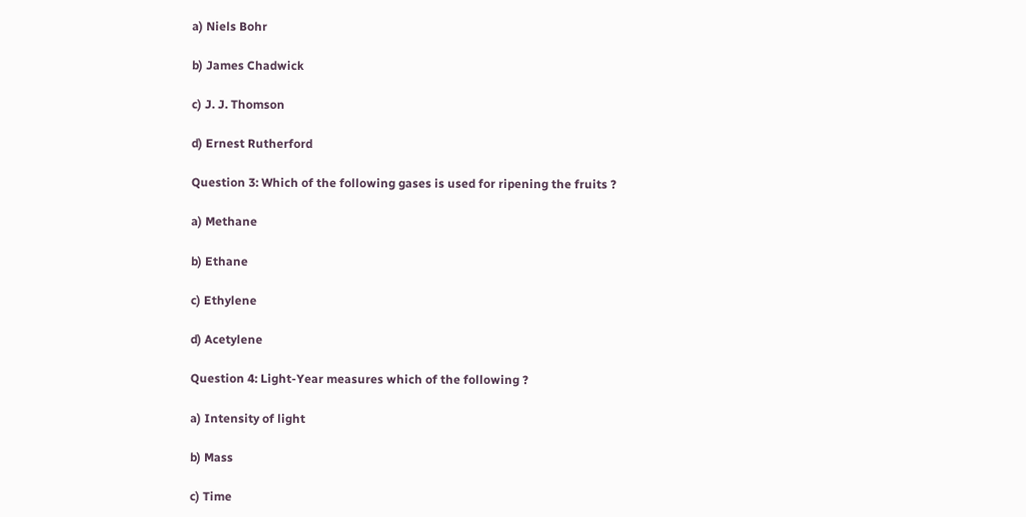a) Niels Bohr

b) James Chadwick

c) J. J. Thomson

d) Ernest Rutherford

Question 3: Which of the following gases is used for ripening the fruits ?

a) Methane

b) Ethane

c) Ethylene

d) Acetylene

Question 4: Light-Year measures which of the following ?

a) Intensity of light

b) Mass

c) Time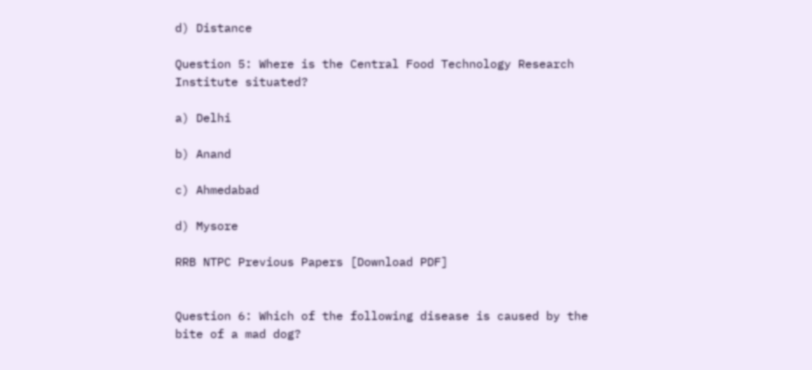d) Distance

Question 5: Where is the Central Food Technology Research Institute situated?

a) Delhi

b) Anand

c) Ahmedabad

d) Mysore

RRB NTPC Previous Papers [Download PDF]


Question 6: Which of the following disease is caused by the bite of a mad dog?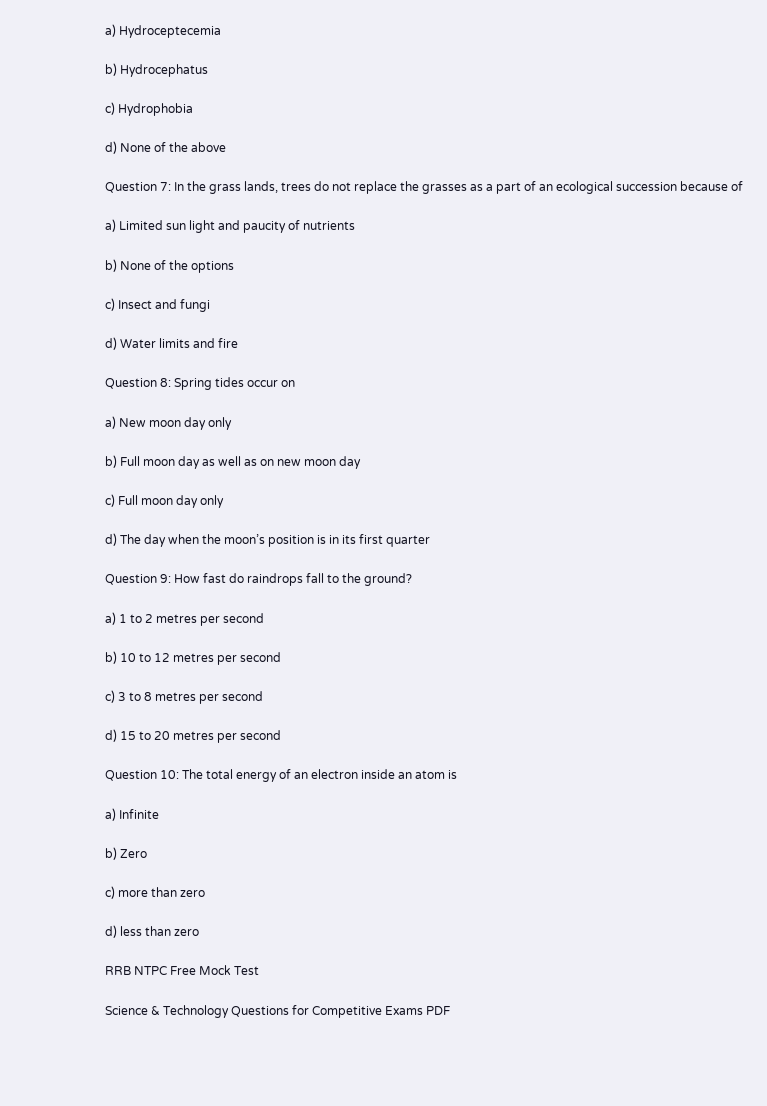a) Hydroceptecemia

b) Hydrocephatus

c) Hydrophobia

d) None of the above

Question 7: In the grass lands, trees do not replace the grasses as a part of an ecological succession because of

a) Limited sun light and paucity of nutrients

b) None of the options

c) Insect and fungi

d) Water limits and fire

Question 8: Spring tides occur on

a) New moon day only

b) Full moon day as well as on new moon day

c) Full moon day only

d) The day when the moon’s position is in its first quarter

Question 9: How fast do raindrops fall to the ground?

a) 1 to 2 metres per second

b) 10 to 12 metres per second

c) 3 to 8 metres per second

d) 15 to 20 metres per second

Question 10: The total energy of an electron inside an atom is

a) Infinite

b) Zero

c) more than zero

d) less than zero

RRB NTPC Free Mock Test

Science & Technology Questions for Competitive Exams PDF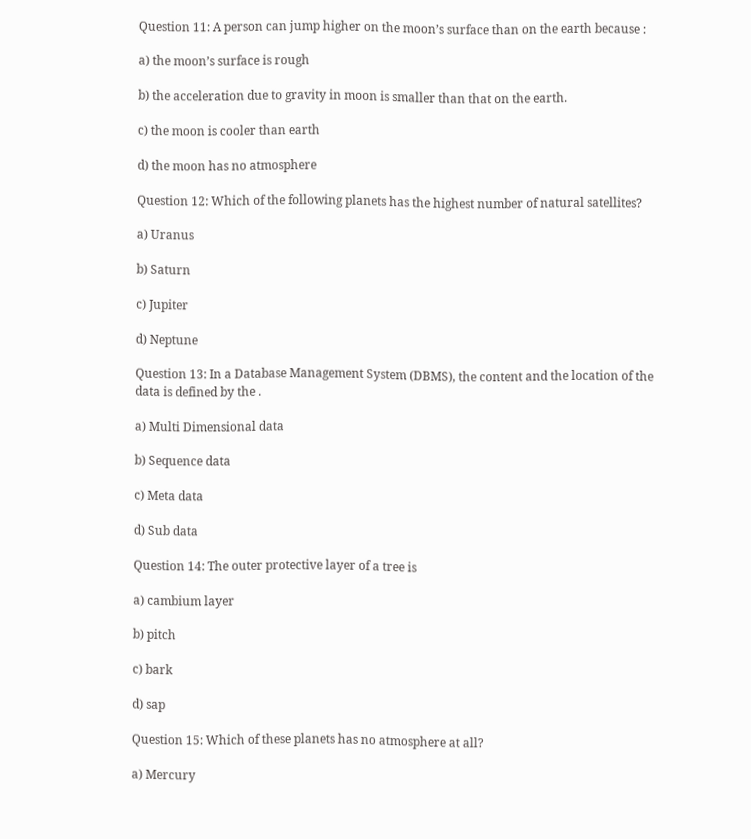Question 11: A person can jump higher on the moon’s surface than on the earth because :

a) the moon’s surface is rough

b) the acceleration due to gravity in moon is smaller than that on the earth.

c) the moon is cooler than earth

d) the moon has no atmosphere

Question 12: Which of the following planets has the highest number of natural satellites?

a) Uranus

b) Saturn

c) Jupiter

d) Neptune

Question 13: In a Database Management System (DBMS), the content and the location of the data is defined by the .

a) Multi Dimensional data

b) Sequence data

c) Meta data

d) Sub data

Question 14: The outer protective layer of a tree is

a) cambium layer

b) pitch

c) bark

d) sap

Question 15: Which of these planets has no atmosphere at all?

a) Mercury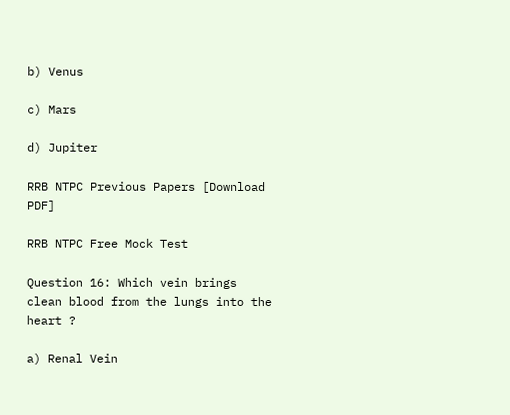b) Venus

c) Mars

d) Jupiter

RRB NTPC Previous Papers [Download PDF]

RRB NTPC Free Mock Test

Question 16: Which vein brings clean blood from the lungs into the heart ?

a) Renal Vein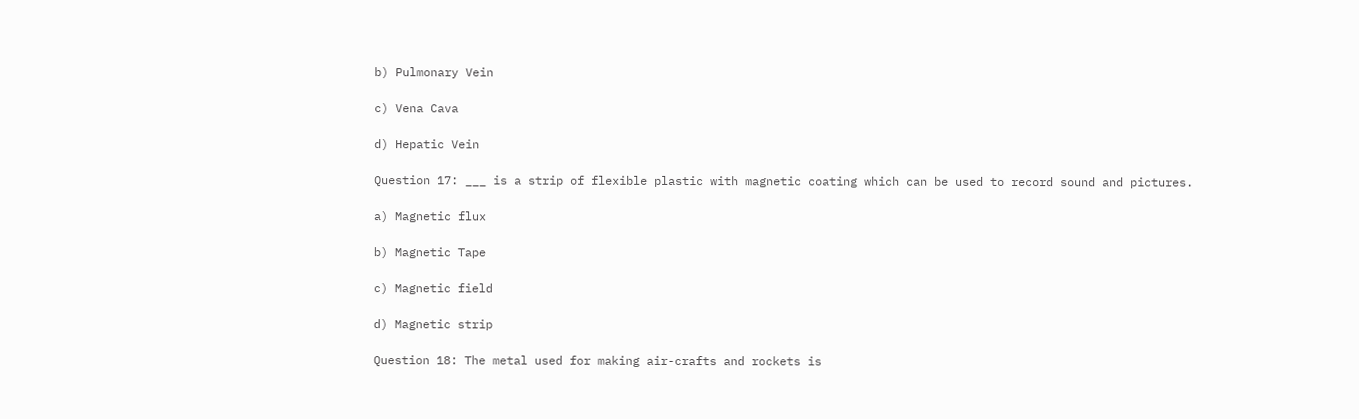b) Pulmonary Vein

c) Vena Cava

d) Hepatic Vein

Question 17: ___ is a strip of flexible plastic with magnetic coating which can be used to record sound and pictures.

a) Magnetic flux

b) Magnetic Tape

c) Magnetic field

d) Magnetic strip

Question 18: The metal used for making air-crafts and rockets is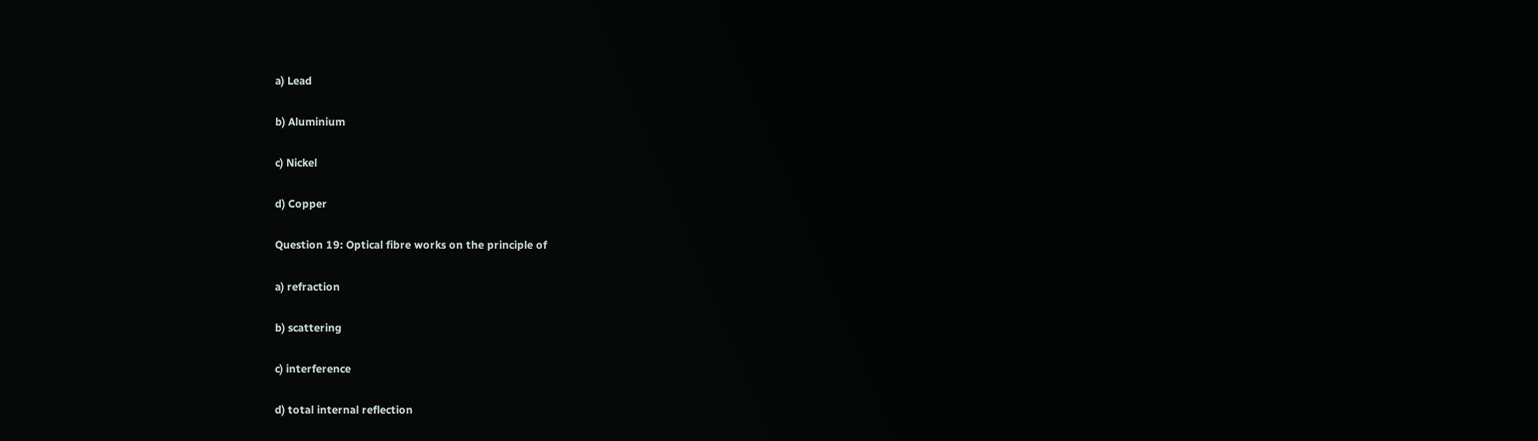a) Lead

b) Aluminium

c) Nickel

d) Copper

Question 19: Optical fibre works on the principle of

a) refraction

b) scattering

c) interference

d) total internal reflection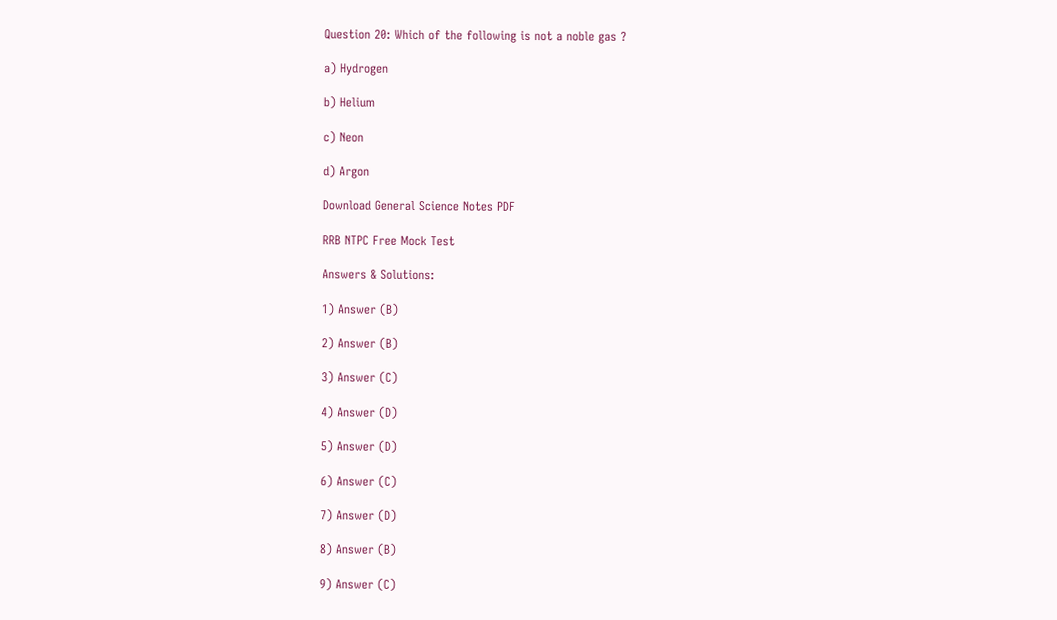Question 20: Which of the following is not a noble gas ?

a) Hydrogen

b) Helium

c) Neon

d) Argon

Download General Science Notes PDF

RRB NTPC Free Mock Test

Answers & Solutions:

1) Answer (B)

2) Answer (B)

3) Answer (C)

4) Answer (D)

5) Answer (D)

6) Answer (C)

7) Answer (D)

8) Answer (B)

9) Answer (C)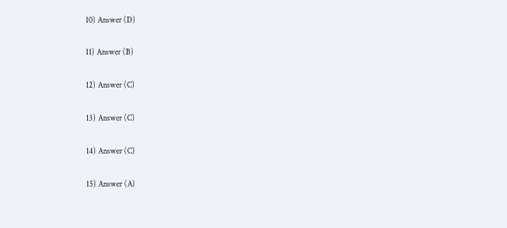10) Answer (D)

11) Answer (B)

12) Answer (C)

13) Answer (C)

14) Answer (C)

15) Answer (A)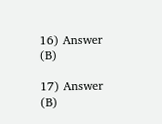16) Answer (B)

17) Answer (B)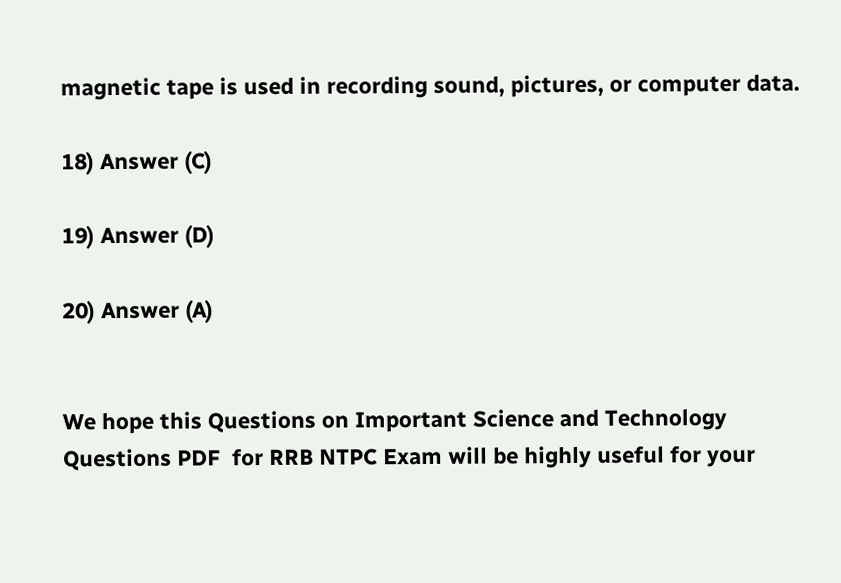magnetic tape is used in recording sound, pictures, or computer data.

18) Answer (C)

19) Answer (D)

20) Answer (A)


We hope this Questions on Important Science and Technology Questions PDF  for RRB NTPC Exam will be highly useful for your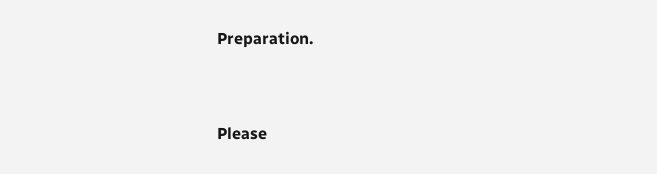Preparation.


Please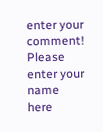enter your comment!
Please enter your name here